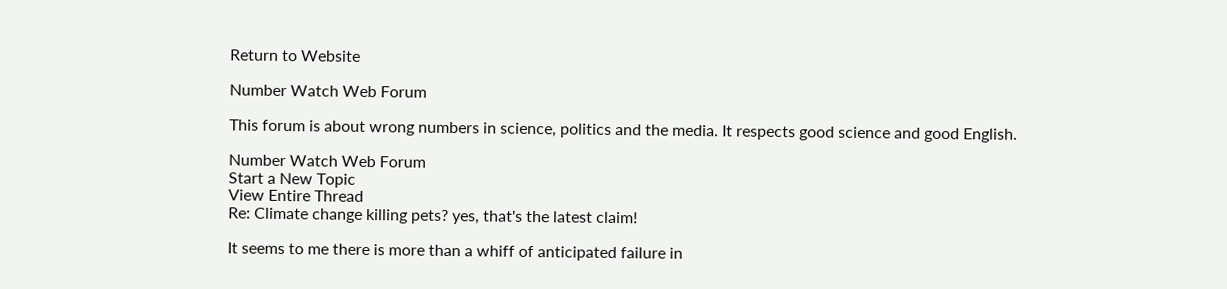Return to Website

Number Watch Web Forum

This forum is about wrong numbers in science, politics and the media. It respects good science and good English.

Number Watch Web Forum
Start a New Topic
View Entire Thread
Re: Climate change killing pets? yes, that's the latest claim!

It seems to me there is more than a whiff of anticipated failure in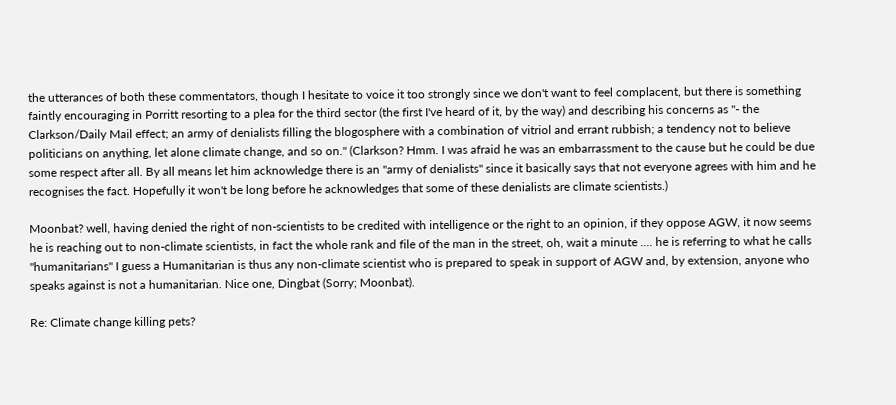the utterances of both these commentators, though I hesitate to voice it too strongly since we don't want to feel complacent, but there is something faintly encouraging in Porritt resorting to a plea for the third sector (the first I've heard of it, by the way) and describing his concerns as "- the Clarkson/Daily Mail effect; an army of denialists filling the blogosphere with a combination of vitriol and errant rubbish; a tendency not to believe politicians on anything, let alone climate change, and so on." (Clarkson? Hmm. I was afraid he was an embarrassment to the cause but he could be due some respect after all. By all means let him acknowledge there is an "army of denialists" since it basically says that not everyone agrees with him and he recognises the fact. Hopefully it won't be long before he acknowledges that some of these denialists are climate scientists.)

Moonbat? well, having denied the right of non-scientists to be credited with intelligence or the right to an opinion, if they oppose AGW, it now seems he is reaching out to non-climate scientists, in fact the whole rank and file of the man in the street, oh, wait a minute .... he is referring to what he calls "humanitarians" I guess a Humanitarian is thus any non-climate scientist who is prepared to speak in support of AGW and, by extension, anyone who speaks against is not a humanitarian. Nice one, Dingbat (Sorry; Moonbat).

Re: Climate change killing pets?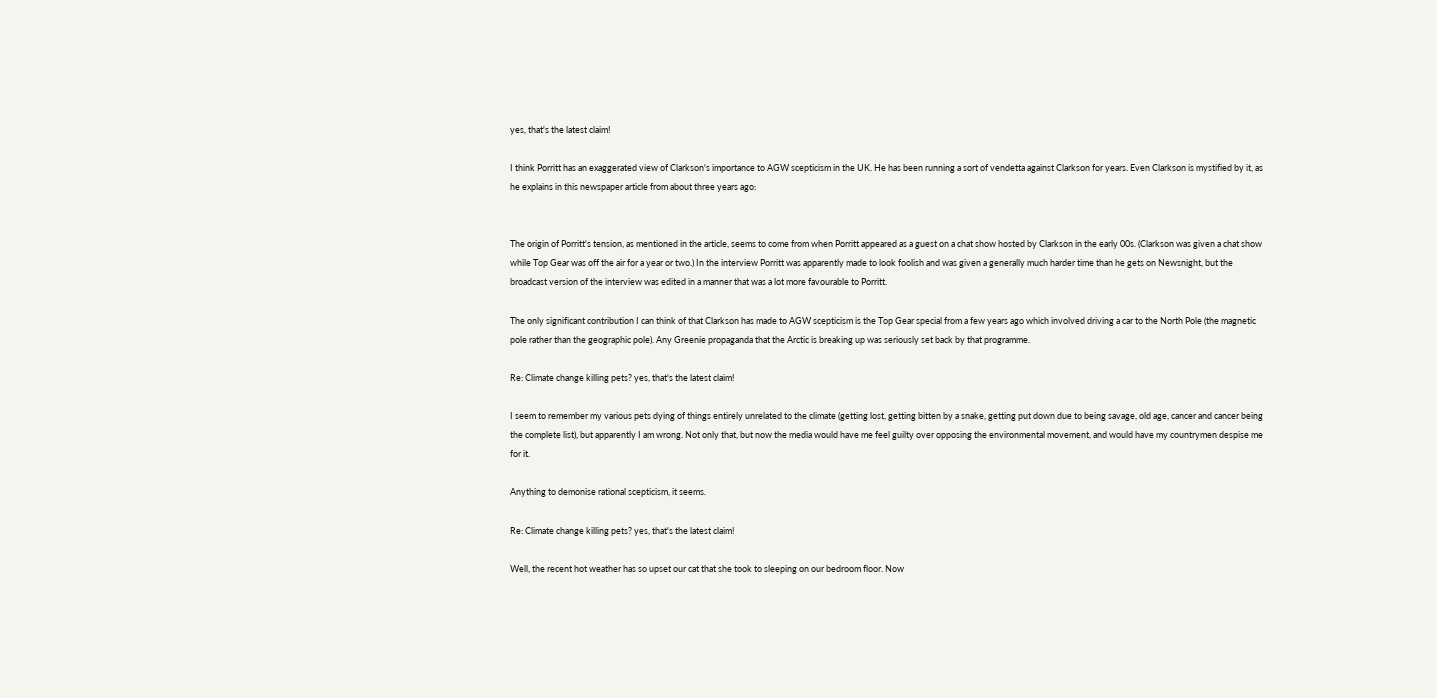yes, that's the latest claim!

I think Porritt has an exaggerated view of Clarkson's importance to AGW scepticism in the UK. He has been running a sort of vendetta against Clarkson for years. Even Clarkson is mystified by it, as he explains in this newspaper article from about three years ago:


The origin of Porritt's tension, as mentioned in the article, seems to come from when Porritt appeared as a guest on a chat show hosted by Clarkson in the early 00s. (Clarkson was given a chat show while Top Gear was off the air for a year or two.) In the interview Porritt was apparently made to look foolish and was given a generally much harder time than he gets on Newsnight, but the broadcast version of the interview was edited in a manner that was a lot more favourable to Porritt.

The only significant contribution I can think of that Clarkson has made to AGW scepticism is the Top Gear special from a few years ago which involved driving a car to the North Pole (the magnetic pole rather than the geographic pole). Any Greenie propaganda that the Arctic is breaking up was seriously set back by that programme.

Re: Climate change killing pets? yes, that's the latest claim!

I seem to remember my various pets dying of things entirely unrelated to the climate (getting lost, getting bitten by a snake, getting put down due to being savage, old age, cancer and cancer being the complete list), but apparently I am wrong. Not only that, but now the media would have me feel guilty over opposing the environmental movement, and would have my countrymen despise me for it.

Anything to demonise rational scepticism, it seems.

Re: Climate change killing pets? yes, that's the latest claim!

Well, the recent hot weather has so upset our cat that she took to sleeping on our bedroom floor. Now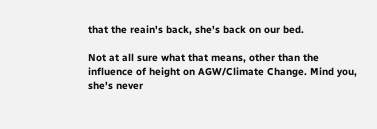that the reain's back, she's back on our bed.

Not at all sure what that means, other than the influence of height on AGW/Climate Change. Mind you, she's never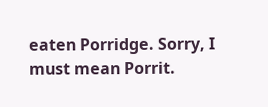eaten Porridge. Sorry, I must mean Porrit.